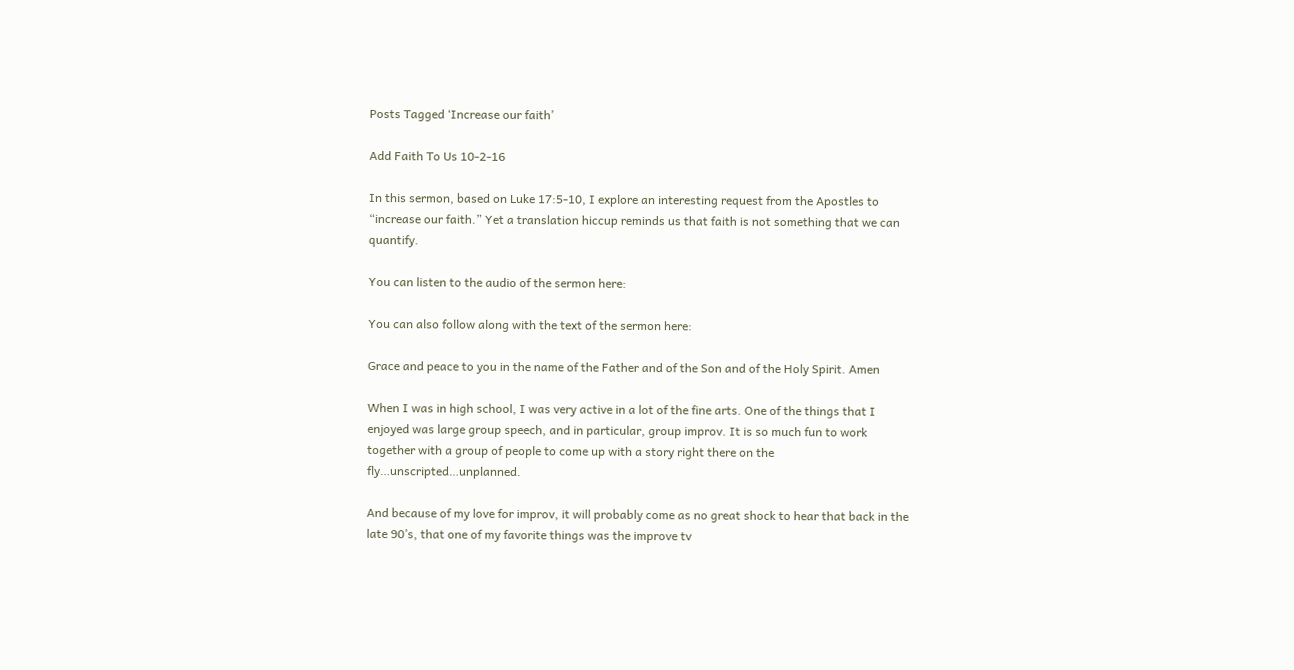Posts Tagged ‘Increase our faith’

Add Faith To Us 10-2-16

In this sermon, based on Luke 17:5-10, I explore an interesting request from the Apostles to “increase our faith.” Yet a translation hiccup reminds us that faith is not something that we can quantify.

You can listen to the audio of the sermon here:

You can also follow along with the text of the sermon here:

Grace and peace to you in the name of the Father and of the Son and of the Holy Spirit. Amen

When I was in high school, I was very active in a lot of the fine arts. One of the things that I enjoyed was large group speech, and in particular, group improv. It is so much fun to work together with a group of people to come up with a story right there on the fly…unscripted…unplanned.

And because of my love for improv, it will probably come as no great shock to hear that back in the late 90’s, that one of my favorite things was the improve tv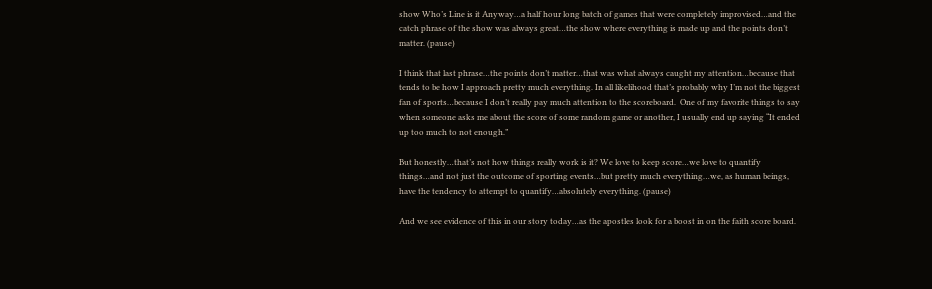show Who’s Line is it Anyway…a half hour long batch of games that were completely improvised…and the catch phrase of the show was always great…the show where everything is made up and the points don’t matter. (pause)

I think that last phrase…the points don’t matter…that was what always caught my attention…because that tends to be how I approach pretty much everything. In all likelihood that’s probably why I’m not the biggest fan of sports…because I don’t really pay much attention to the scoreboard.  One of my favorite things to say when someone asks me about the score of some random game or another, I usually end up saying “It ended up too much to not enough.”

But honestly…that’s not how things really work is it? We love to keep score…we love to quantify things…and not just the outcome of sporting events…but pretty much everything…we, as human beings, have the tendency to attempt to quantify…absolutely everything. (pause)

And we see evidence of this in our story today…as the apostles look for a boost in on the faith score board.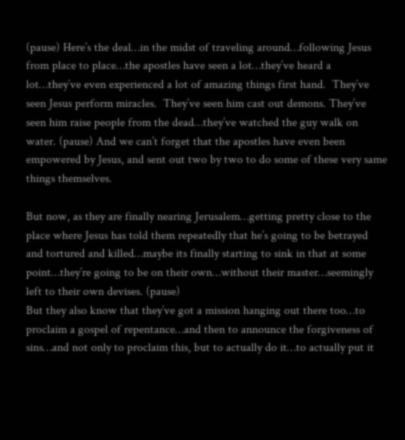(pause) Here’s the deal…in the midst of traveling around…following Jesus from place to place…the apostles have seen a lot…they’ve heard a lot…they’ve even experienced a lot of amazing things first hand.  They’ve seen Jesus perform miracles.  They’ve seen him cast out demons. They’ve seen him raise people from the dead…they’ve watched the guy walk on water. (pause) And we can’t forget that the apostles have even been empowered by Jesus, and sent out two by two to do some of these very same things themselves.

But now, as they are finally nearing Jerusalem…getting pretty close to the place where Jesus has told them repeatedly that he’s going to be betrayed and tortured and killed…maybe its finally starting to sink in that at some point…they’re going to be on their own…without their master…seemingly left to their own devises. (pause)
But they also know that they’ve got a mission hanging out there too…to proclaim a gospel of repentance…and then to announce the forgiveness of sins…and not only to proclaim this, but to actually do it…to actually put it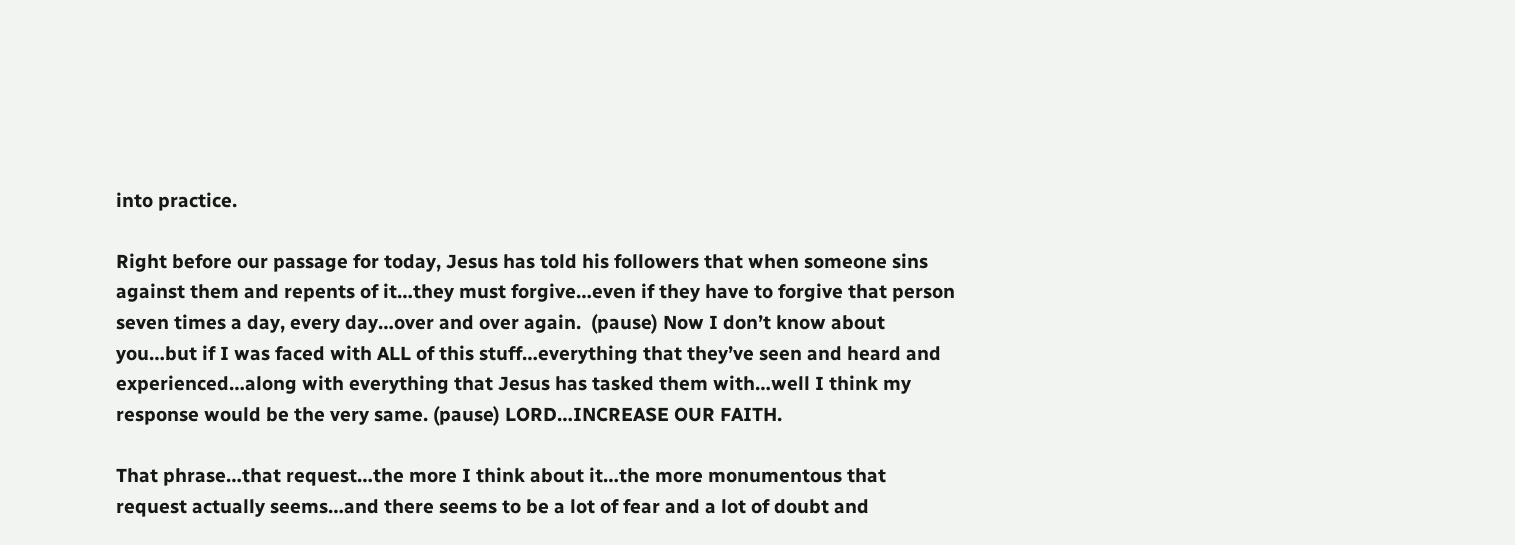into practice.

Right before our passage for today, Jesus has told his followers that when someone sins against them and repents of it…they must forgive…even if they have to forgive that person seven times a day, every day…over and over again.  (pause) Now I don’t know about you…but if I was faced with ALL of this stuff…everything that they’ve seen and heard and experienced…along with everything that Jesus has tasked them with…well I think my response would be the very same. (pause) LORD…INCREASE OUR FAITH.

That phrase…that request…the more I think about it…the more monumentous that request actually seems…and there seems to be a lot of fear and a lot of doubt and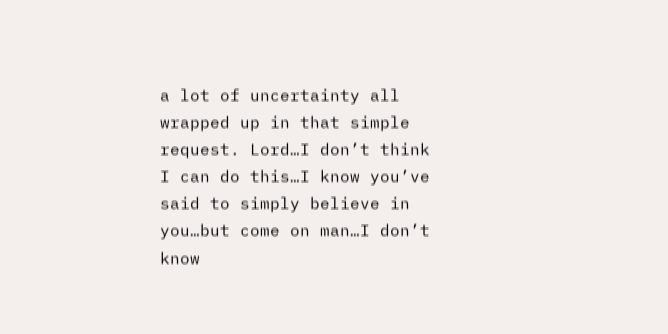a lot of uncertainty all wrapped up in that simple request. Lord…I don’t think I can do this…I know you’ve said to simply believe in you…but come on man…I don’t know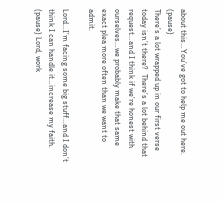about this…You’ve got to help me out here. (pause)
There’s a lot wrapped up in our first verse today isn’t there?  There’s a lot behind that request…and I think if we’re honest with ourselves…we probably make that same exact plea more often than we want to admit.

Lord…I’m facing some big stuff…and I don’t think I can handle it…increase my faith. (pause) Lord, work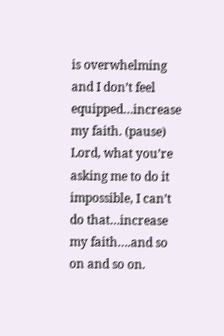is overwhelming and I don’t feel equipped…increase my faith. (pause) Lord, what you’re asking me to do it impossible, I can’t do that…increase my faith….and so on and so on.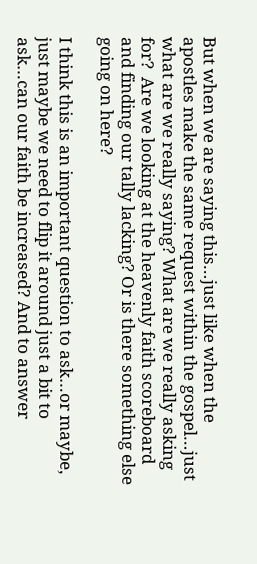But when we are saying this…just like when the apostles make the same request within the gospel…just what are we really saying? What are we really asking for?  Are we looking at the heavenly faith scoreboard and finding our tally lacking? Or is there something else going on here?

I think this is an important question to ask…or maybe, just maybe we need to flip it around just a bit to ask…can our faith be increased? And to answer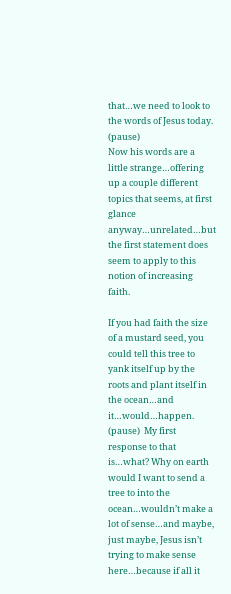that…we need to look to the words of Jesus today. (pause)
Now his words are a little strange…offering up a couple different topics that seems, at first glance anyway…unrelated…but the first statement does seem to apply to this notion of increasing faith.

If you had faith the size of a mustard seed, you could tell this tree to yank itself up by the roots and plant itself in the ocean…and it…would…happen. (pause)  My first response to that is…what? Why on earth would I want to send a tree to into the ocean…wouldn’t make a lot of sense…and maybe, just maybe, Jesus isn’t trying to make sense here…because if all it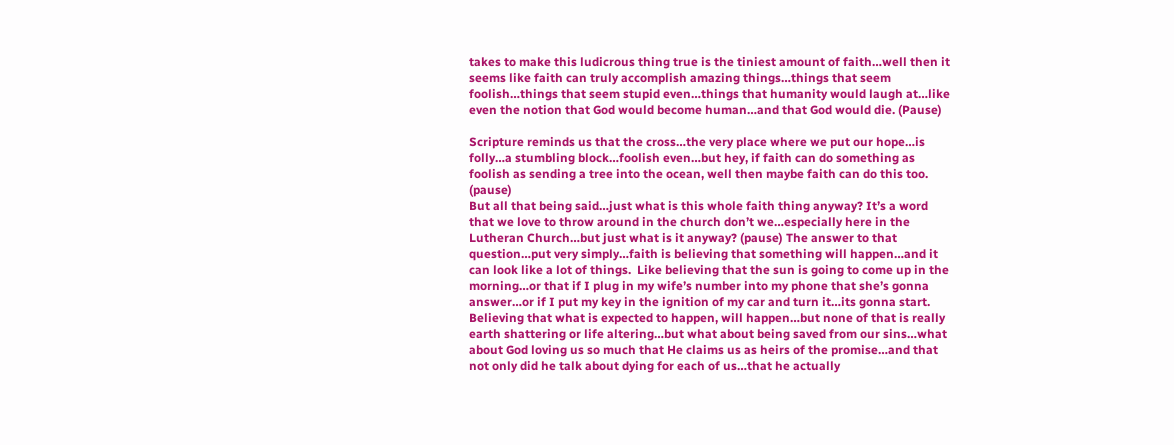takes to make this ludicrous thing true is the tiniest amount of faith…well then it seems like faith can truly accomplish amazing things…things that seem foolish…things that seem stupid even…things that humanity would laugh at…like even the notion that God would become human…and that God would die. (Pause)

Scripture reminds us that the cross…the very place where we put our hope…is folly…a stumbling block…foolish even…but hey, if faith can do something as foolish as sending a tree into the ocean, well then maybe faith can do this too. (pause)
But all that being said…just what is this whole faith thing anyway? It’s a word that we love to throw around in the church don’t we…especially here in the Lutheran Church…but just what is it anyway? (pause) The answer to that question…put very simply…faith is believing that something will happen…and it can look like a lot of things.  Like believing that the sun is going to come up in the morning…or that if I plug in my wife’s number into my phone that she’s gonna answer…or if I put my key in the ignition of my car and turn it…its gonna start. Believing that what is expected to happen, will happen…but none of that is really earth shattering or life altering…but what about being saved from our sins…what about God loving us so much that He claims us as heirs of the promise…and that not only did he talk about dying for each of us…that he actually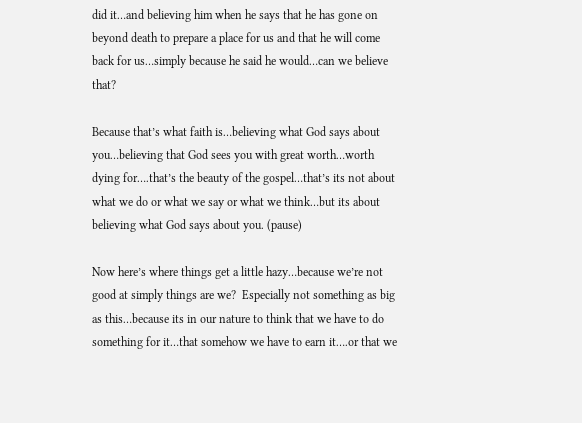did it…and believing him when he says that he has gone on beyond death to prepare a place for us and that he will come back for us…simply because he said he would…can we believe that?

Because that’s what faith is…believing what God says about you…believing that God sees you with great worth…worth dying for….that’s the beauty of the gospel…that’s its not about what we do or what we say or what we think…but its about believing what God says about you. (pause)

Now here’s where things get a little hazy…because we’re not good at simply things are we?  Especially not something as big as this…because its in our nature to think that we have to do something for it…that somehow we have to earn it….or that we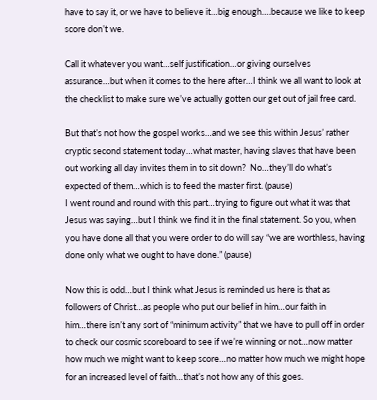have to say it, or we have to believe it…big enough….because we like to keep score don’t we.

Call it whatever you want…self justification…or giving ourselves assurance…but when it comes to the here after…I think we all want to look at the checklist to make sure we’ve actually gotten our get out of jail free card.

But that’s not how the gospel works…and we see this within Jesus’ rather cryptic second statement today…what master, having slaves that have been out working all day invites them in to sit down?  No…they’ll do what’s expected of them…which is to feed the master first. (pause)
I went round and round with this part…trying to figure out what it was that Jesus was saying…but I think we find it in the final statement. So you, when you have done all that you were order to do will say “we are worthless, having done only what we ought to have done.” (pause)

Now this is odd…but I think what Jesus is reminded us here is that as followers of Christ…as people who put our belief in him…our faith in him…there isn’t any sort of “minimum activity” that we have to pull off in order to check our cosmic scoreboard to see if we’re winning or not…now matter how much we might want to keep score…no matter how much we might hope for an increased level of faith…that’s not how any of this goes.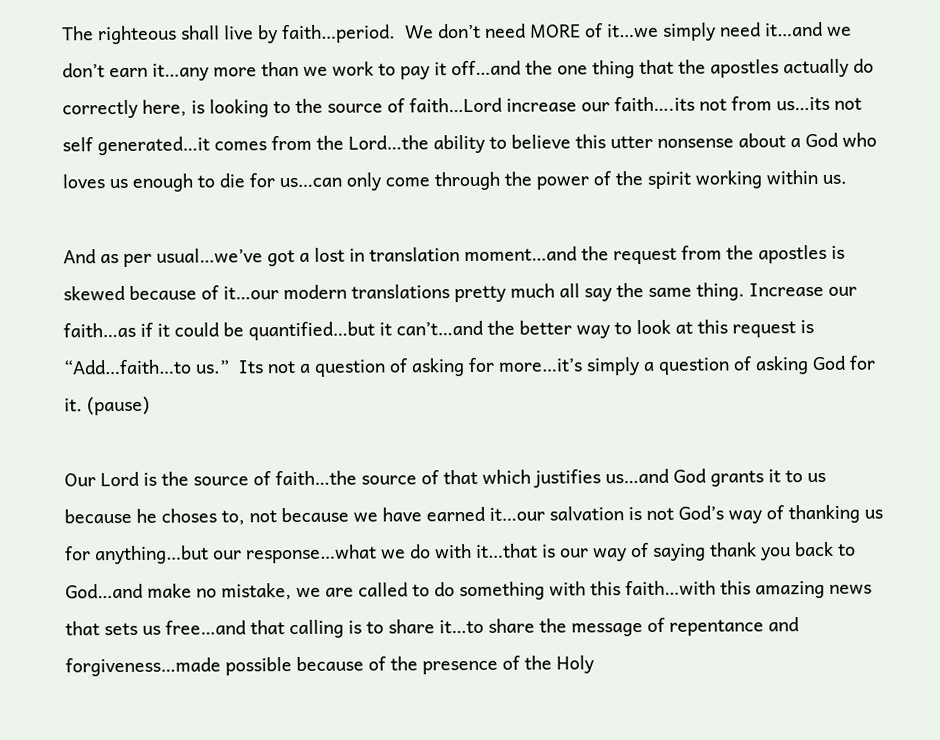The righteous shall live by faith…period.  We don’t need MORE of it…we simply need it…and we don’t earn it…any more than we work to pay it off…and the one thing that the apostles actually do correctly here, is looking to the source of faith…Lord increase our faith….its not from us…its not self generated…it comes from the Lord…the ability to believe this utter nonsense about a God who loves us enough to die for us…can only come through the power of the spirit working within us.

And as per usual…we’ve got a lost in translation moment…and the request from the apostles is skewed because of it…our modern translations pretty much all say the same thing. Increase our faith…as if it could be quantified…but it can’t…and the better way to look at this request is “Add…faith…to us.”  Its not a question of asking for more…it’s simply a question of asking God for it. (pause)

Our Lord is the source of faith…the source of that which justifies us…and God grants it to us because he choses to, not because we have earned it…our salvation is not God’s way of thanking us for anything…but our response…what we do with it…that is our way of saying thank you back to God…and make no mistake, we are called to do something with this faith…with this amazing news that sets us free…and that calling is to share it…to share the message of repentance and forgiveness…made possible because of the presence of the Holy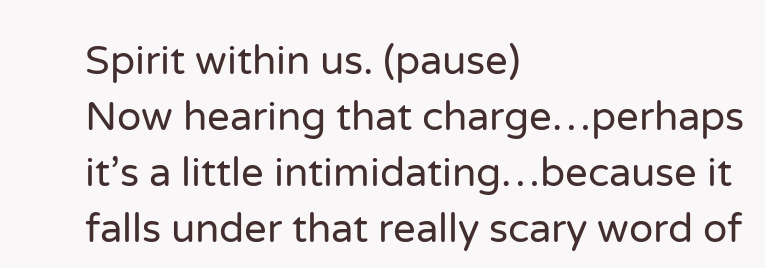Spirit within us. (pause)
Now hearing that charge…perhaps it’s a little intimidating…because it falls under that really scary word of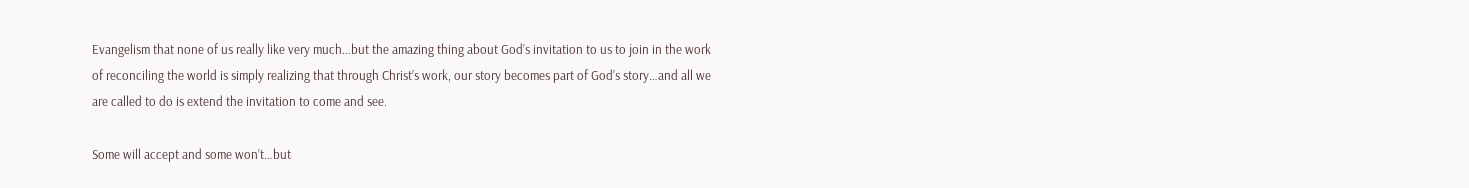Evangelism that none of us really like very much…but the amazing thing about God’s invitation to us to join in the work of reconciling the world is simply realizing that through Christ’s work, our story becomes part of God’s story…and all we are called to do is extend the invitation to come and see.

Some will accept and some won’t…but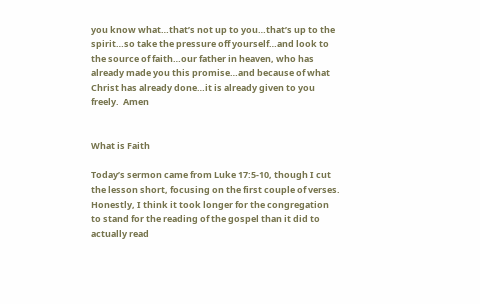you know what…that’s not up to you…that’s up to the spirit…so take the pressure off yourself…and look to the source of faith…our father in heaven, who has already made you this promise…and because of what Christ has already done…it is already given to you freely.  Amen


What is Faith

Today’s sermon came from Luke 17:5-10, though I cut the lesson short, focusing on the first couple of verses. Honestly, I think it took longer for the congregation to stand for the reading of the gospel than it did to actually read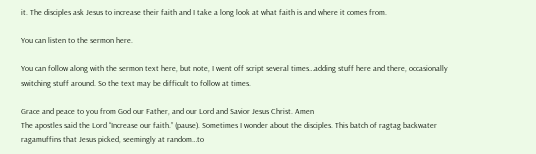it. The disciples ask Jesus to increase their faith and I take a long look at what faith is and where it comes from.

You can listen to the sermon here.

You can follow along with the sermon text here, but note, I went off script several times…adding stuff here and there, occasionally switching stuff around. So the text may be difficult to follow at times.

Grace and peace to you from God our Father, and our Lord and Savior Jesus Christ. Amen
The apostles said the Lord “Increase our faith.” (pause). Sometimes I wonder about the disciples. This batch of ragtag backwater ragamuffins that Jesus picked, seemingly at random…to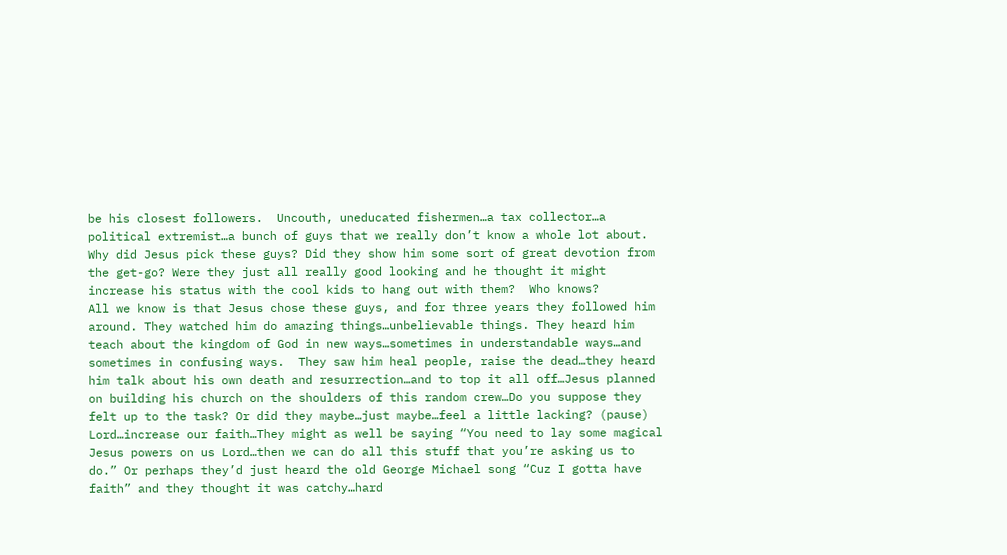be his closest followers.  Uncouth, uneducated fishermen…a tax collector…a political extremist…a bunch of guys that we really don’t know a whole lot about.
Why did Jesus pick these guys? Did they show him some sort of great devotion from the get-go? Were they just all really good looking and he thought it might increase his status with the cool kids to hang out with them?  Who knows?
All we know is that Jesus chose these guys, and for three years they followed him around. They watched him do amazing things…unbelievable things. They heard him teach about the kingdom of God in new ways…sometimes in understandable ways…and sometimes in confusing ways.  They saw him heal people, raise the dead…they heard him talk about his own death and resurrection…and to top it all off…Jesus planned on building his church on the shoulders of this random crew…Do you suppose they felt up to the task? Or did they maybe…just maybe…feel a little lacking? (pause)
Lord…increase our faith…They might as well be saying “You need to lay some magical Jesus powers on us Lord…then we can do all this stuff that you’re asking us to do.” Or perhaps they’d just heard the old George Michael song “Cuz I gotta have faith” and they thought it was catchy…hard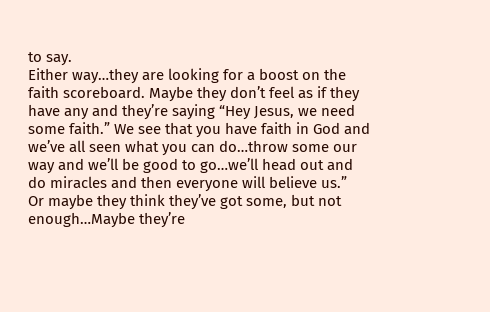to say.
Either way…they are looking for a boost on the faith scoreboard. Maybe they don’t feel as if they have any and they’re saying “Hey Jesus, we need some faith.” We see that you have faith in God and we’ve all seen what you can do…throw some our way and we’ll be good to go…we’ll head out and do miracles and then everyone will believe us.”
Or maybe they think they’ve got some, but not enough…Maybe they’re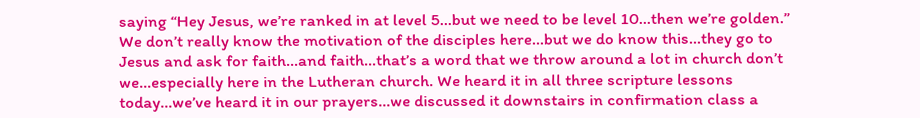saying “Hey Jesus, we’re ranked in at level 5…but we need to be level 10…then we’re golden.”
We don’t really know the motivation of the disciples here…but we do know this…they go to Jesus and ask for faith…and faith…that’s a word that we throw around a lot in church don’t we…especially here in the Lutheran church. We heard it in all three scripture lessons today…we’ve heard it in our prayers…we discussed it downstairs in confirmation class a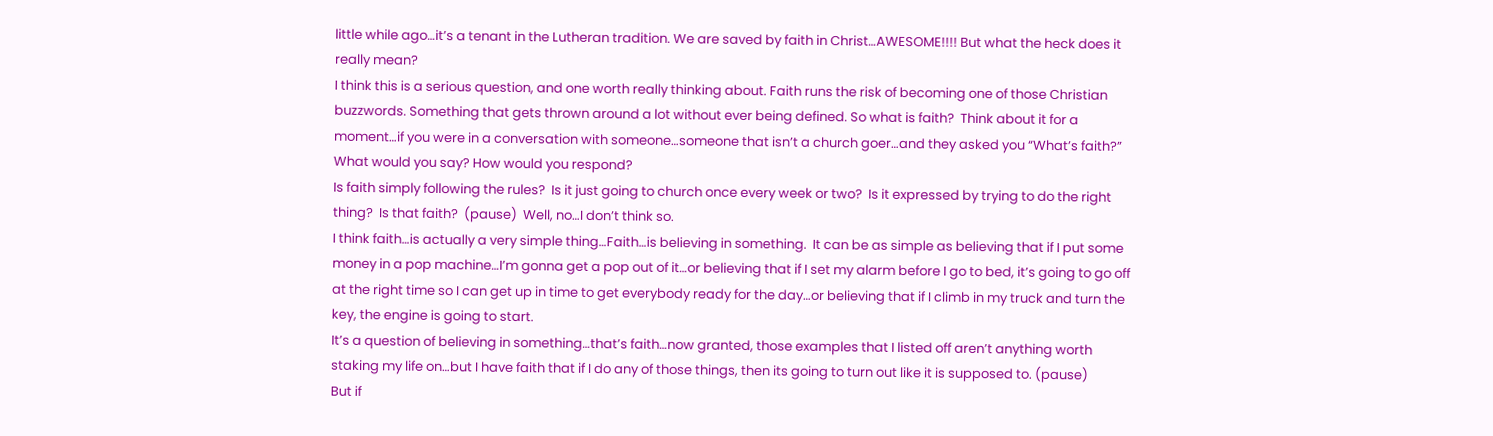little while ago…it’s a tenant in the Lutheran tradition. We are saved by faith in Christ…AWESOME!!!! But what the heck does it really mean?
I think this is a serious question, and one worth really thinking about. Faith runs the risk of becoming one of those Christian buzzwords. Something that gets thrown around a lot without ever being defined. So what is faith?  Think about it for a moment…if you were in a conversation with someone…someone that isn’t a church goer…and they asked you “What’s faith?”  What would you say? How would you respond?
Is faith simply following the rules?  Is it just going to church once every week or two?  Is it expressed by trying to do the right thing?  Is that faith?  (pause)  Well, no…I don’t think so.
I think faith…is actually a very simple thing…Faith…is believing in something.  It can be as simple as believing that if I put some money in a pop machine…I’m gonna get a pop out of it…or believing that if I set my alarm before I go to bed, it’s going to go off at the right time so I can get up in time to get everybody ready for the day…or believing that if I climb in my truck and turn the key, the engine is going to start.
It’s a question of believing in something…that’s faith…now granted, those examples that I listed off aren’t anything worth staking my life on…but I have faith that if I do any of those things, then its going to turn out like it is supposed to. (pause)
But if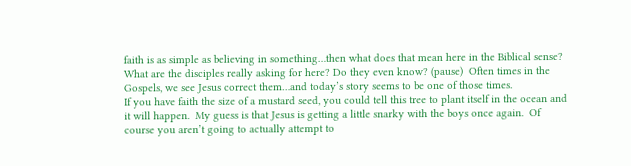faith is as simple as believing in something…then what does that mean here in the Biblical sense?  What are the disciples really asking for here? Do they even know? (pause)  Often times in the Gospels, we see Jesus correct them…and today’s story seems to be one of those times.
If you have faith the size of a mustard seed, you could tell this tree to plant itself in the ocean and it will happen.  My guess is that Jesus is getting a little snarky with the boys once again.  Of course you aren’t going to actually attempt to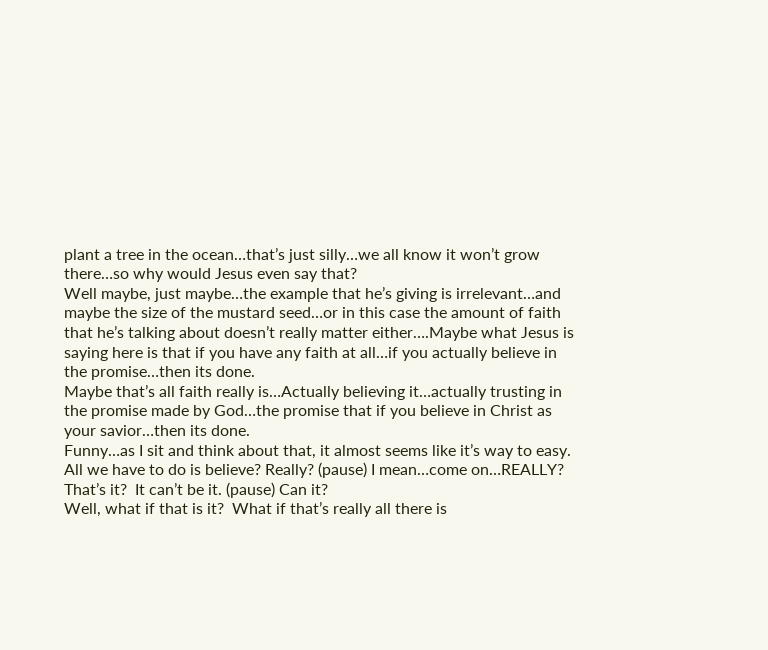plant a tree in the ocean…that’s just silly…we all know it won’t grow there…so why would Jesus even say that?
Well maybe, just maybe…the example that he’s giving is irrelevant…and maybe the size of the mustard seed…or in this case the amount of faith that he’s talking about doesn’t really matter either….Maybe what Jesus is saying here is that if you have any faith at all…if you actually believe in the promise…then its done.
Maybe that’s all faith really is…Actually believing it…actually trusting in the promise made by God…the promise that if you believe in Christ as your savior…then its done.
Funny…as I sit and think about that, it almost seems like it’s way to easy. All we have to do is believe? Really? (pause) I mean…come on…REALLY? That’s it?  It can’t be it. (pause) Can it?
Well, what if that is it?  What if that’s really all there is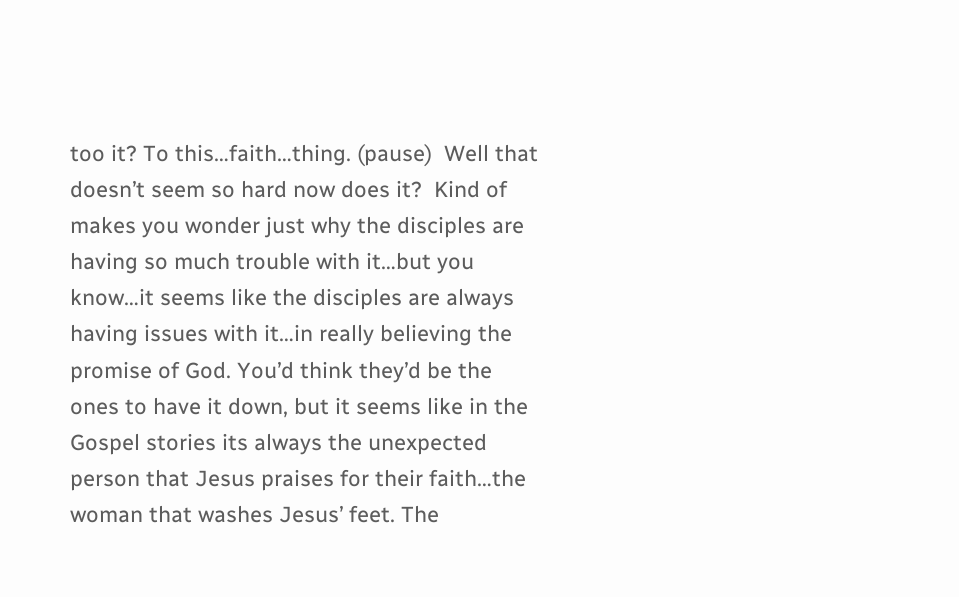too it? To this…faith…thing. (pause)  Well that doesn’t seem so hard now does it?  Kind of makes you wonder just why the disciples are having so much trouble with it…but you know…it seems like the disciples are always having issues with it…in really believing the promise of God. You’d think they’d be the ones to have it down, but it seems like in the Gospel stories its always the unexpected person that Jesus praises for their faith…the woman that washes Jesus’ feet. The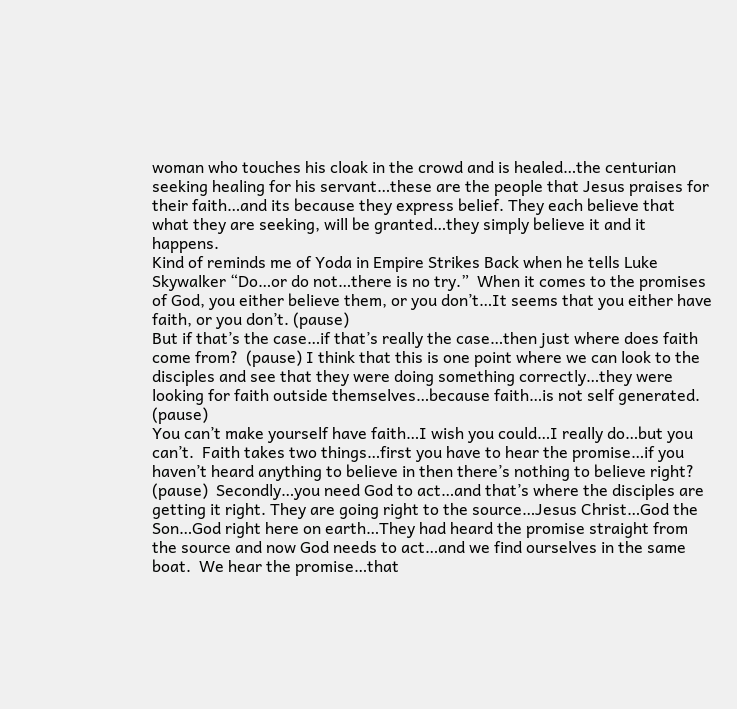woman who touches his cloak in the crowd and is healed…the centurian seeking healing for his servant…these are the people that Jesus praises for their faith…and its because they express belief. They each believe that what they are seeking, will be granted…they simply believe it and it happens.
Kind of reminds me of Yoda in Empire Strikes Back when he tells Luke Skywalker “Do…or do not…there is no try.”  When it comes to the promises of God, you either believe them, or you don’t…It seems that you either have faith, or you don’t. (pause)
But if that’s the case…if that’s really the case…then just where does faith come from?  (pause) I think that this is one point where we can look to the disciples and see that they were doing something correctly…they were looking for faith outside themselves…because faith…is not self generated. (pause)
You can’t make yourself have faith…I wish you could…I really do…but you can’t.  Faith takes two things…first you have to hear the promise…if you haven’t heard anything to believe in then there’s nothing to believe right?   (pause)  Secondly…you need God to act…and that’s where the disciples are getting it right. They are going right to the source…Jesus Christ…God the Son…God right here on earth…They had heard the promise straight from the source and now God needs to act…and we find ourselves in the same boat.  We hear the promise…that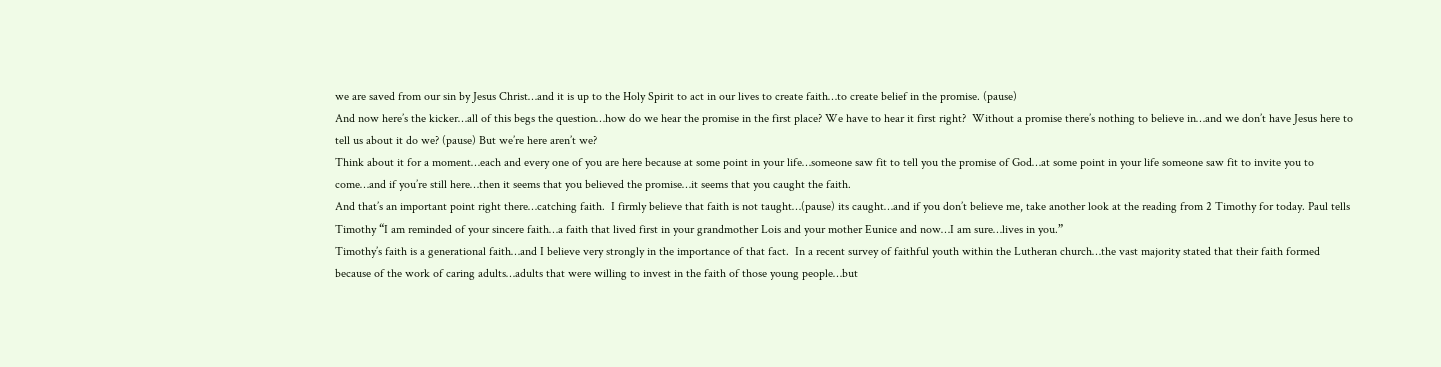we are saved from our sin by Jesus Christ…and it is up to the Holy Spirit to act in our lives to create faith…to create belief in the promise. (pause)
And now here’s the kicker…all of this begs the question…how do we hear the promise in the first place? We have to hear it first right?  Without a promise there’s nothing to believe in…and we don’t have Jesus here to tell us about it do we? (pause) But we’re here aren’t we?
Think about it for a moment…each and every one of you are here because at some point in your life…someone saw fit to tell you the promise of God…at some point in your life someone saw fit to invite you to come…and if you’re still here…then it seems that you believed the promise…it seems that you caught the faith.
And that’s an important point right there…catching faith.  I firmly believe that faith is not taught…(pause) its caught…and if you don’t believe me, take another look at the reading from 2 Timothy for today. Paul tells Timothy “I am reminded of your sincere faith…a faith that lived first in your grandmother Lois and your mother Eunice and now…I am sure…lives in you.”
Timothy’s faith is a generational faith…and I believe very strongly in the importance of that fact.  In a recent survey of faithful youth within the Lutheran church…the vast majority stated that their faith formed because of the work of caring adults…adults that were willing to invest in the faith of those young people…but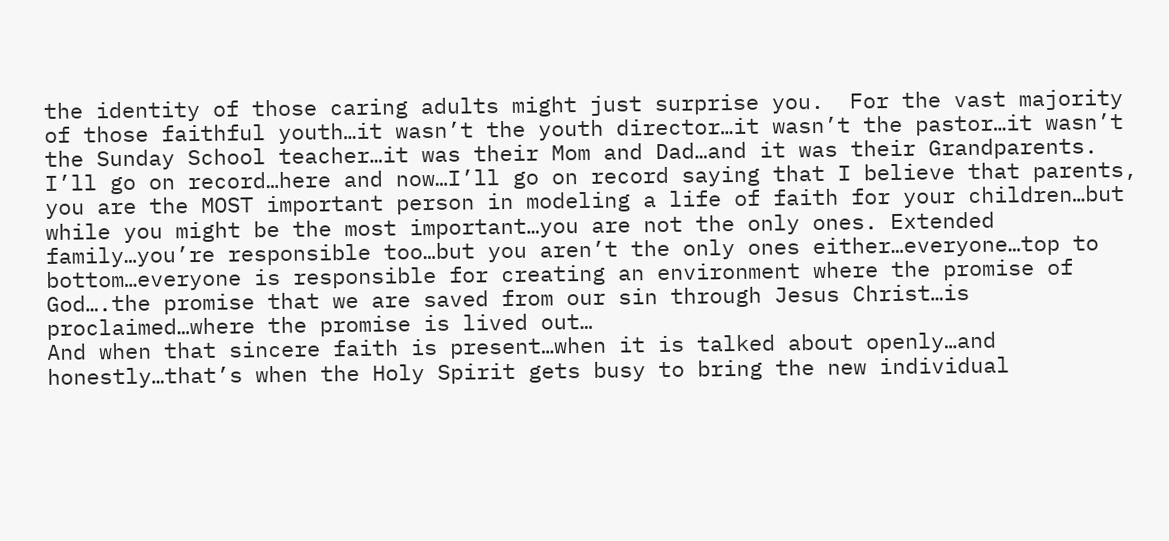the identity of those caring adults might just surprise you.  For the vast majority of those faithful youth…it wasn’t the youth director…it wasn’t the pastor…it wasn’t the Sunday School teacher…it was their Mom and Dad…and it was their Grandparents.
I’ll go on record…here and now…I’ll go on record saying that I believe that parents, you are the MOST important person in modeling a life of faith for your children…but while you might be the most important…you are not the only ones. Extended family…you’re responsible too…but you aren’t the only ones either…everyone…top to bottom…everyone is responsible for creating an environment where the promise of God….the promise that we are saved from our sin through Jesus Christ…is proclaimed…where the promise is lived out…
And when that sincere faith is present…when it is talked about openly…and honestly…that’s when the Holy Spirit gets busy to bring the new individual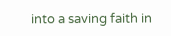into a saving faith in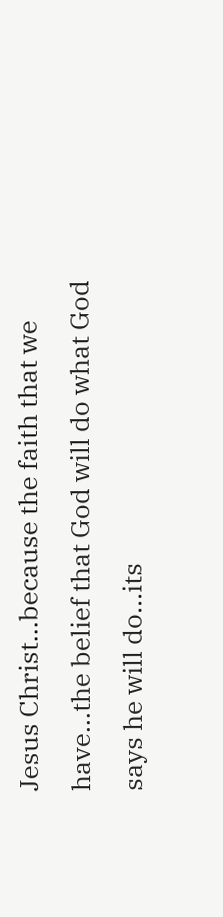Jesus Christ…because the faith that we have…the belief that God will do what God says he will do…its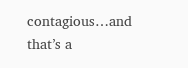contagious…and that’s a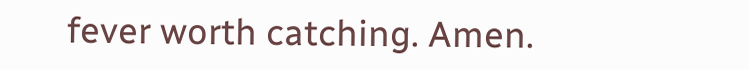fever worth catching. Amen.